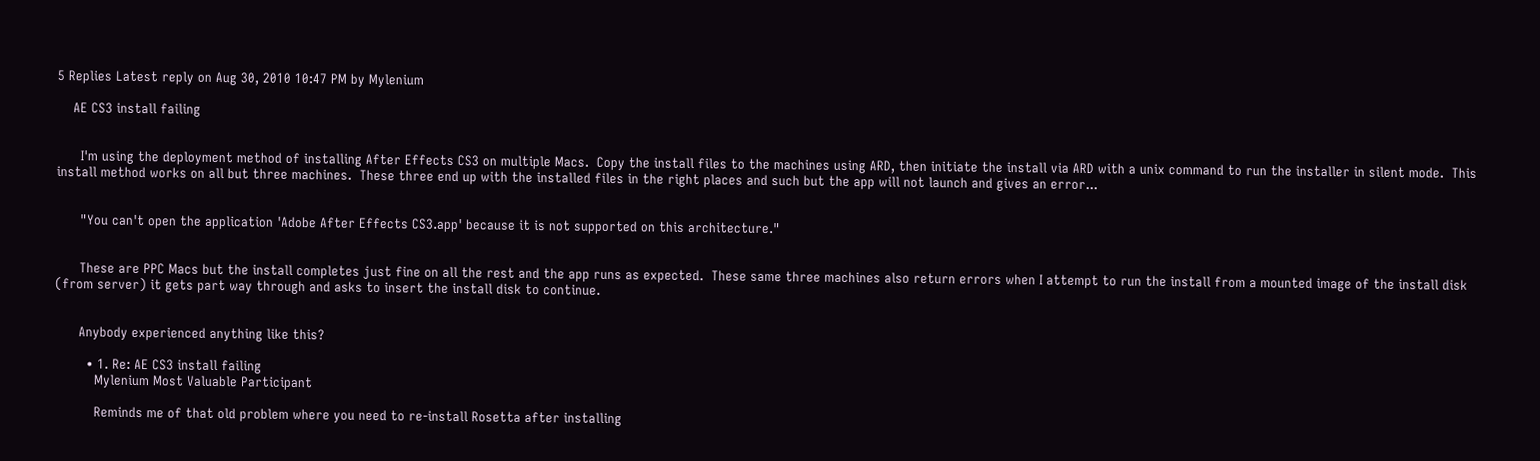5 Replies Latest reply on Aug 30, 2010 10:47 PM by Mylenium

    AE CS3 install failing


      I'm using the deployment method of installing After Effects CS3 on multiple Macs.  Copy the install files to the machines using ARD, then initiate the install via ARD with a unix command to run the installer in silent mode.  This install method works on all but three machines.  These three end up with the installed files in the right places and such but the app will not launch and gives an error...


      "You can't open the application 'Adobe After Effects CS3.app' because it is not supported on this architecture."


      These are PPC Macs but the install completes just fine on all the rest and the app runs as expected.  These same three machines also return errors when I attempt to run the install from a mounted image of the install disk (from server) it gets part way through and asks to insert the install disk to continue.


      Anybody experienced anything like this?

        • 1. Re: AE CS3 install failing
          Mylenium Most Valuable Participant

          Reminds me of that old problem where you need to re-install Rosetta after installing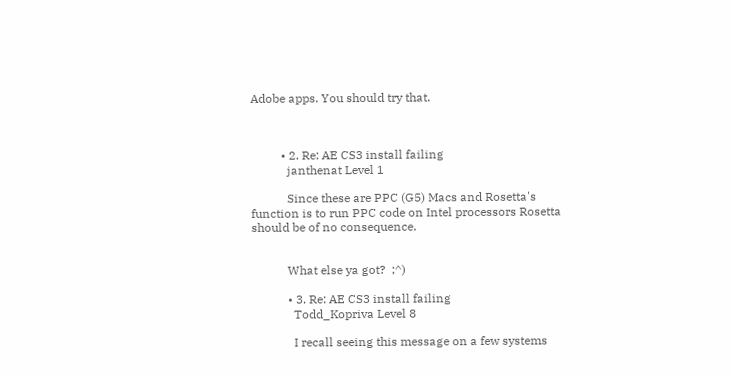Adobe apps. You should try that.



          • 2. Re: AE CS3 install failing
            janthenat Level 1

            Since these are PPC (G5) Macs and Rosetta's function is to run PPC code on Intel processors Rosetta should be of no consequence.


            What else ya got?  ;^)

            • 3. Re: AE CS3 install failing
              Todd_Kopriva Level 8

              I recall seeing this message on a few systems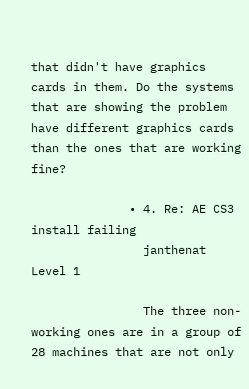that didn't have graphics cards in them. Do the systems that are showing the problem have different graphics cards than the ones that are working fine?

              • 4. Re: AE CS3 install failing
                janthenat Level 1

                The three non-working ones are in a group of 28 machines that are not only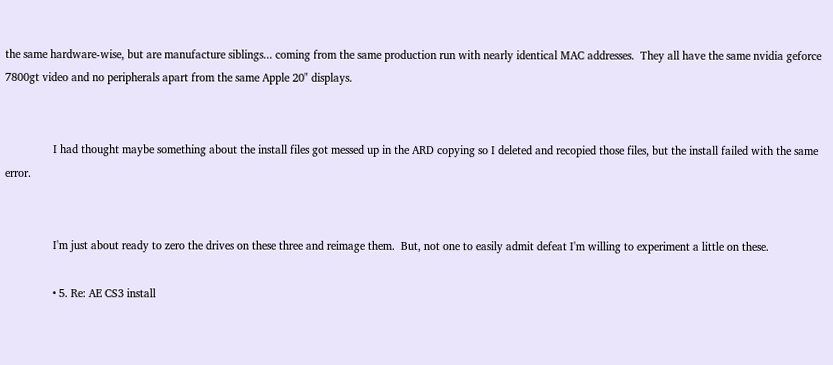the same hardware-wise, but are manufacture siblings... coming from the same production run with nearly identical MAC addresses.  They all have the same nvidia geforce 7800gt video and no peripherals apart from the same Apple 20" displays.


                I had thought maybe something about the install files got messed up in the ARD copying so I deleted and recopied those files, but the install failed with the same error.


                I'm just about ready to zero the drives on these three and reimage them.  But, not one to easily admit defeat I'm willing to experiment a little on these.

                • 5. Re: AE CS3 install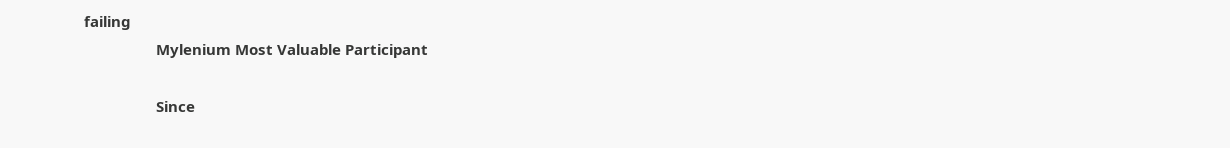failing
                  Mylenium Most Valuable Participant

                  Since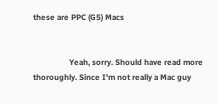these are PPC (G5) Macs


                  Yeah, sorry. Should have read more thoroughly. Since I'm not really a Mac guy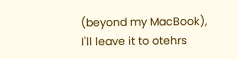(beyond my MacBook), I'll leave it to otehrs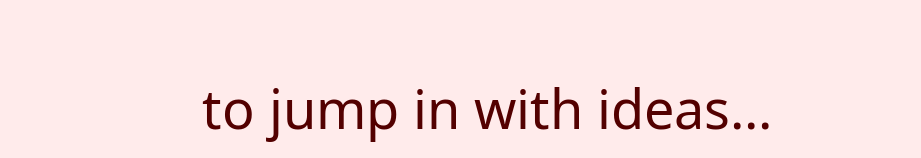to jump in with ideas...